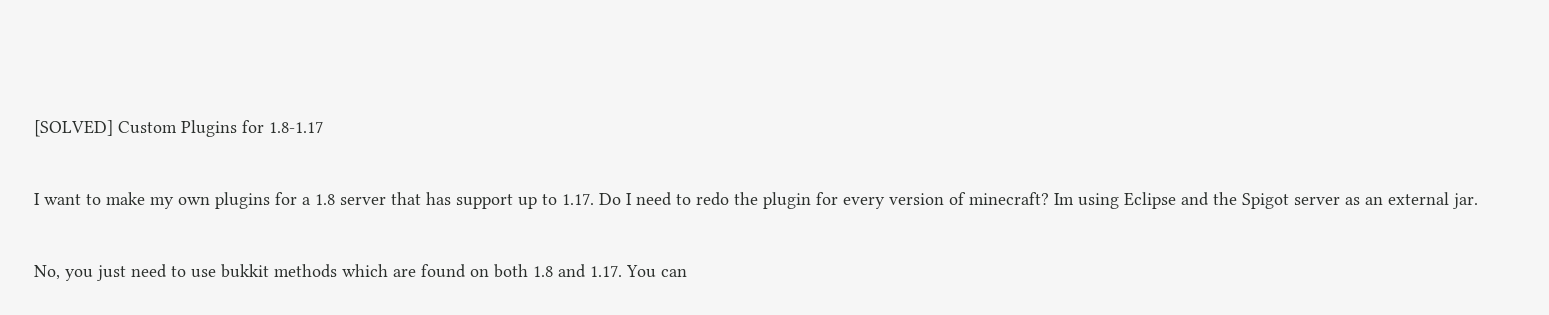[SOLVED] Custom Plugins for 1.8-1.17

I want to make my own plugins for a 1.8 server that has support up to 1.17. Do I need to redo the plugin for every version of minecraft? Im using Eclipse and the Spigot server as an external jar.

No, you just need to use bukkit methods which are found on both 1.8 and 1.17. You can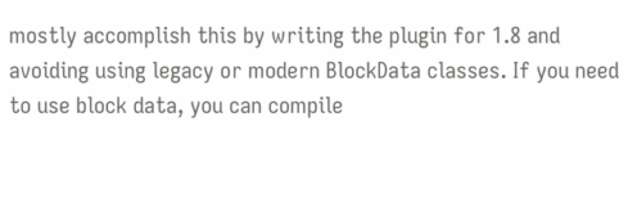mostly accomplish this by writing the plugin for 1.8 and avoiding using legacy or modern BlockData classes. If you need to use block data, you can compile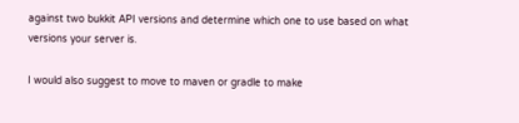against two bukkit API versions and determine which one to use based on what versions your server is.

I would also suggest to move to maven or gradle to make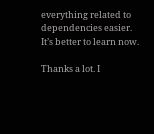everything related to dependencies easier. It’s better to learn now.

Thanks a lot. I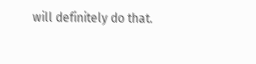will definitely do that.